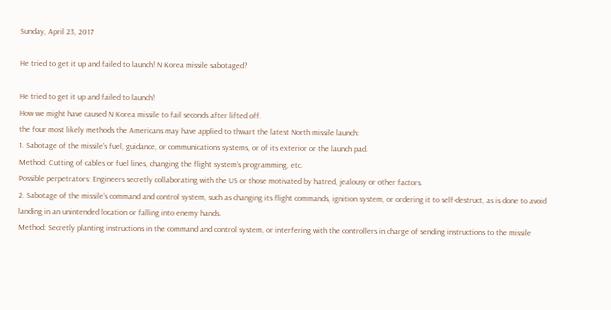Sunday, April 23, 2017

He tried to get it up and failed to launch! N Korea missile sabotaged?

He tried to get it up and failed to launch!
How we might have caused N Korea missile to fail seconds after lifted off.
the four most likely methods the Americans may have applied to thwart the latest North missile launch:
1. Sabotage of the missile’s fuel, guidance, or communications systems, or of its exterior or the launch pad.
Method: Cutting of cables or fuel lines, changing the flight system’s programming, etc.
Possible perpetrators: Engineers secretly collaborating with the US or those motivated by hatred, jealousy or other factors.
2. Sabotage of the missile’s command and control system, such as changing its flight commands, ignition system, or ordering it to self-destruct, as is done to avoid landing in an unintended location or falling into enemy hands.
Method: Secretly planting instructions in the command and control system, or interfering with the controllers in charge of sending instructions to the missile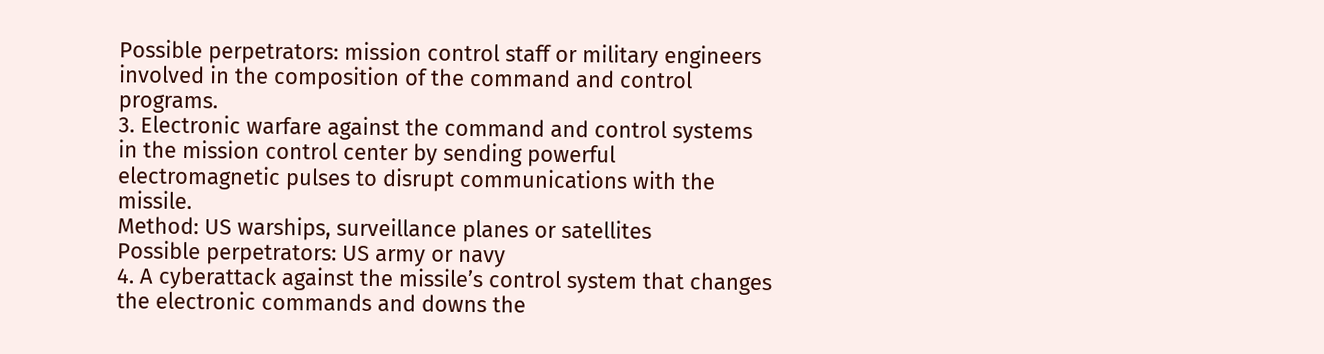Possible perpetrators: mission control staff or military engineers involved in the composition of the command and control programs.
3. Electronic warfare against the command and control systems in the mission control center by sending powerful electromagnetic pulses to disrupt communications with the missile.
Method: US warships, surveillance planes or satellites
Possible perpetrators: US army or navy
4. A cyberattack against the missile’s control system that changes the electronic commands and downs the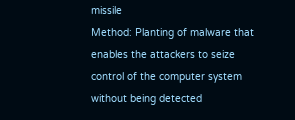missile
Method: Planting of malware that enables the attackers to seize control of the computer system without being detected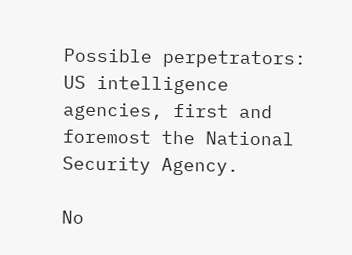Possible perpetrators: US intelligence agencies, first and foremost the National Security Agency.

No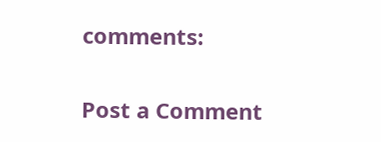comments:

Post a Comment